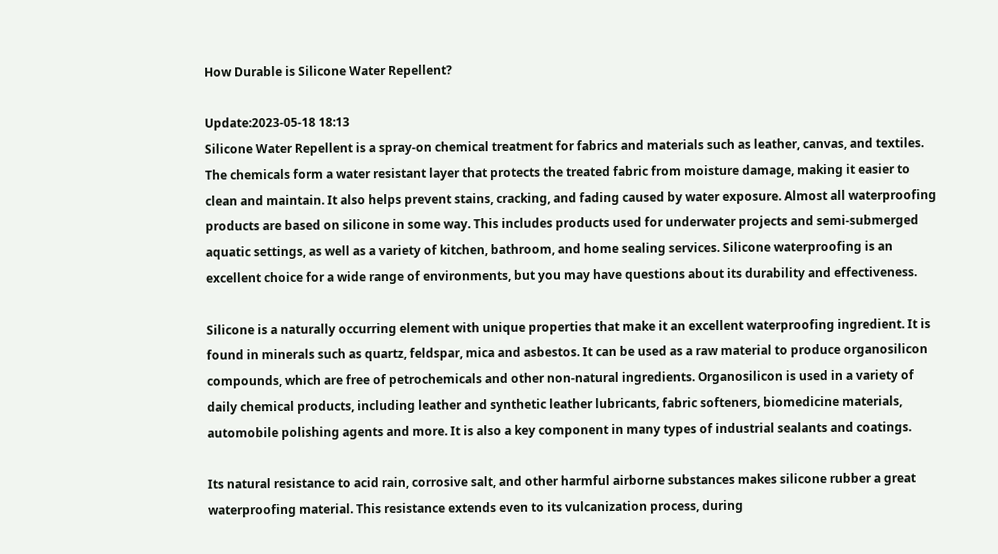How Durable is Silicone Water Repellent?

Update:2023-05-18 18:13
Silicone Water Repellent is a spray-on chemical treatment for fabrics and materials such as leather, canvas, and textiles. The chemicals form a water resistant layer that protects the treated fabric from moisture damage, making it easier to clean and maintain. It also helps prevent stains, cracking, and fading caused by water exposure. Almost all waterproofing products are based on silicone in some way. This includes products used for underwater projects and semi-submerged aquatic settings, as well as a variety of kitchen, bathroom, and home sealing services. Silicone waterproofing is an excellent choice for a wide range of environments, but you may have questions about its durability and effectiveness.

Silicone is a naturally occurring element with unique properties that make it an excellent waterproofing ingredient. It is found in minerals such as quartz, feldspar, mica and asbestos. It can be used as a raw material to produce organosilicon compounds, which are free of petrochemicals and other non-natural ingredients. Organosilicon is used in a variety of daily chemical products, including leather and synthetic leather lubricants, fabric softeners, biomedicine materials, automobile polishing agents and more. It is also a key component in many types of industrial sealants and coatings.

Its natural resistance to acid rain, corrosive salt, and other harmful airborne substances makes silicone rubber a great waterproofing material. This resistance extends even to its vulcanization process, during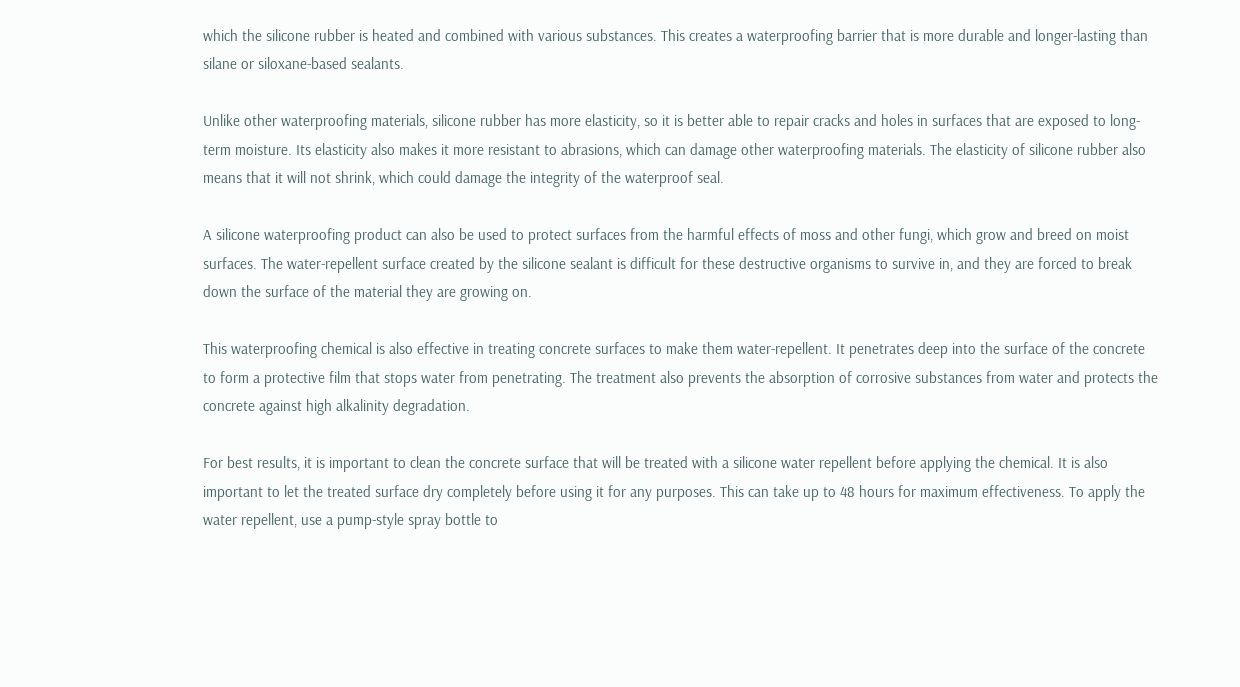which the silicone rubber is heated and combined with various substances. This creates a waterproofing barrier that is more durable and longer-lasting than silane or siloxane-based sealants.

Unlike other waterproofing materials, silicone rubber has more elasticity, so it is better able to repair cracks and holes in surfaces that are exposed to long-term moisture. Its elasticity also makes it more resistant to abrasions, which can damage other waterproofing materials. The elasticity of silicone rubber also means that it will not shrink, which could damage the integrity of the waterproof seal.

A silicone waterproofing product can also be used to protect surfaces from the harmful effects of moss and other fungi, which grow and breed on moist surfaces. The water-repellent surface created by the silicone sealant is difficult for these destructive organisms to survive in, and they are forced to break down the surface of the material they are growing on.

This waterproofing chemical is also effective in treating concrete surfaces to make them water-repellent. It penetrates deep into the surface of the concrete to form a protective film that stops water from penetrating. The treatment also prevents the absorption of corrosive substances from water and protects the concrete against high alkalinity degradation.

For best results, it is important to clean the concrete surface that will be treated with a silicone water repellent before applying the chemical. It is also important to let the treated surface dry completely before using it for any purposes. This can take up to 48 hours for maximum effectiveness. To apply the water repellent, use a pump-style spray bottle to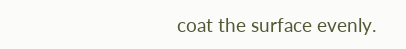coat the surface evenly.